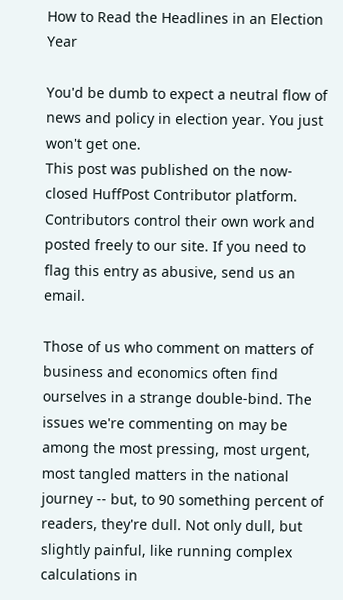How to Read the Headlines in an Election Year

You'd be dumb to expect a neutral flow of news and policy in election year. You just won't get one.
This post was published on the now-closed HuffPost Contributor platform. Contributors control their own work and posted freely to our site. If you need to flag this entry as abusive, send us an email.

Those of us who comment on matters of business and economics often find ourselves in a strange double-bind. The issues we're commenting on may be among the most pressing, most urgent, most tangled matters in the national journey -- but, to 90 something percent of readers, they're dull. Not only dull, but slightly painful, like running complex calculations in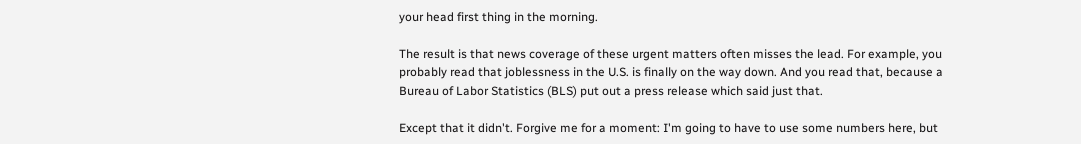your head first thing in the morning.

The result is that news coverage of these urgent matters often misses the lead. For example, you probably read that joblessness in the U.S. is finally on the way down. And you read that, because a Bureau of Labor Statistics (BLS) put out a press release which said just that.

Except that it didn't. Forgive me for a moment: I'm going to have to use some numbers here, but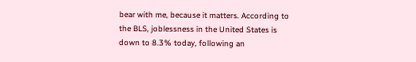bear with me, because it matters. According to the BLS, joblessness in the United States is down to 8.3% today, following an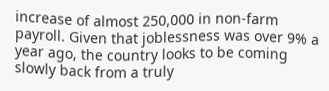increase of almost 250,000 in non-farm payroll. Given that joblessness was over 9% a year ago, the country looks to be coming slowly back from a truly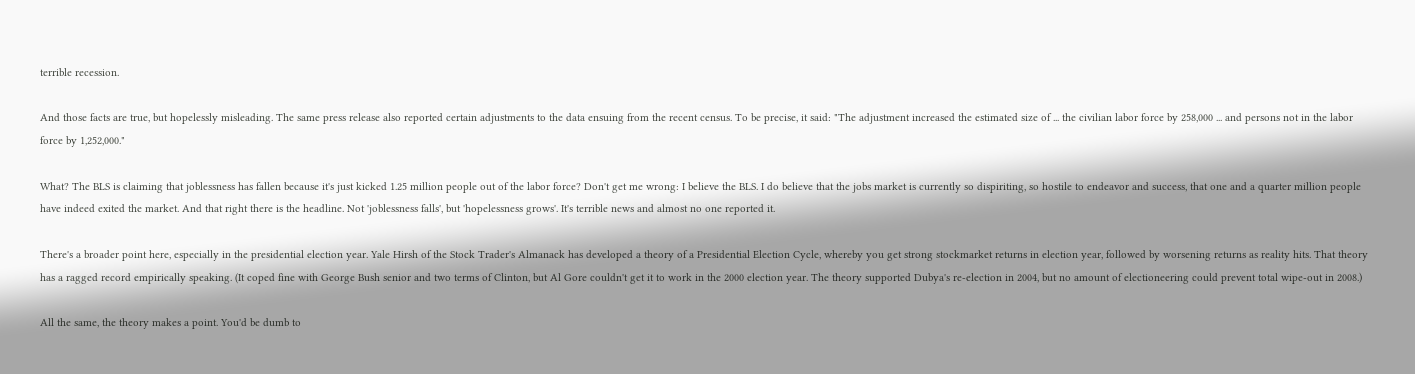terrible recession.

And those facts are true, but hopelessly misleading. The same press release also reported certain adjustments to the data ensuing from the recent census. To be precise, it said: "The adjustment increased the estimated size of ... the civilian labor force by 258,000 ... and persons not in the labor force by 1,252,000."

What? The BLS is claiming that joblessness has fallen because it's just kicked 1.25 million people out of the labor force? Don't get me wrong: I believe the BLS. I do believe that the jobs market is currently so dispiriting, so hostile to endeavor and success, that one and a quarter million people have indeed exited the market. And that right there is the headline. Not 'joblessness falls', but 'hopelessness grows'. It's terrible news and almost no one reported it.

There's a broader point here, especially in the presidential election year. Yale Hirsh of the Stock Trader's Almanack has developed a theory of a Presidential Election Cycle, whereby you get strong stockmarket returns in election year, followed by worsening returns as reality hits. That theory has a ragged record empirically speaking. (It coped fine with George Bush senior and two terms of Clinton, but Al Gore couldn't get it to work in the 2000 election year. The theory supported Dubya's re-election in 2004, but no amount of electioneering could prevent total wipe-out in 2008.)

All the same, the theory makes a point. You'd be dumb to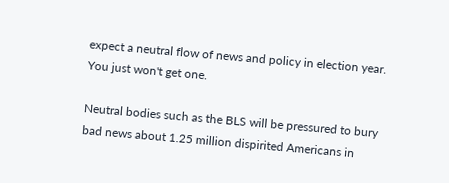expect a neutral flow of news and policy in election year. You just won't get one.

Neutral bodies such as the BLS will be pressured to bury bad news about 1.25 million dispirited Americans in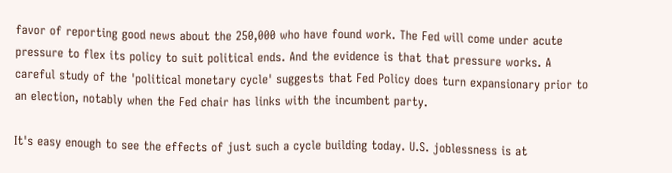favor of reporting good news about the 250,000 who have found work. The Fed will come under acute pressure to flex its policy to suit political ends. And the evidence is that that pressure works. A careful study of the 'political monetary cycle' suggests that Fed Policy does turn expansionary prior to an election, notably when the Fed chair has links with the incumbent party.

It's easy enough to see the effects of just such a cycle building today. U.S. joblessness is at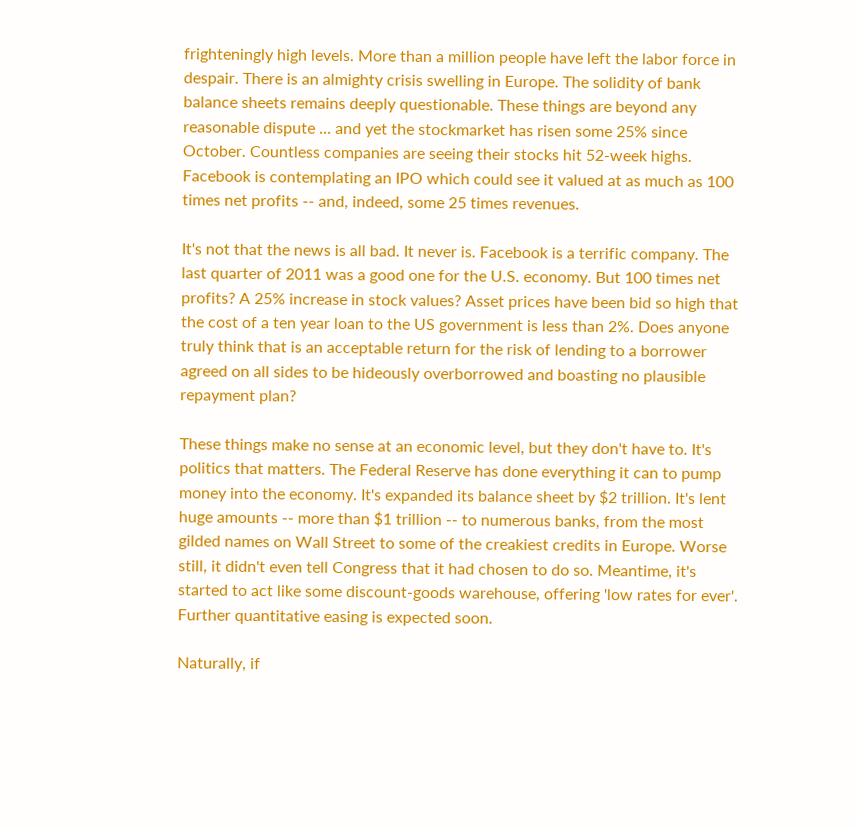frighteningly high levels. More than a million people have left the labor force in despair. There is an almighty crisis swelling in Europe. The solidity of bank balance sheets remains deeply questionable. These things are beyond any reasonable dispute ... and yet the stockmarket has risen some 25% since October. Countless companies are seeing their stocks hit 52-week highs. Facebook is contemplating an IPO which could see it valued at as much as 100 times net profits -- and, indeed, some 25 times revenues.

It's not that the news is all bad. It never is. Facebook is a terrific company. The last quarter of 2011 was a good one for the U.S. economy. But 100 times net profits? A 25% increase in stock values? Asset prices have been bid so high that the cost of a ten year loan to the US government is less than 2%. Does anyone truly think that is an acceptable return for the risk of lending to a borrower agreed on all sides to be hideously overborrowed and boasting no plausible repayment plan?

These things make no sense at an economic level, but they don't have to. It's politics that matters. The Federal Reserve has done everything it can to pump money into the economy. It's expanded its balance sheet by $2 trillion. It's lent huge amounts -- more than $1 trillion -- to numerous banks, from the most gilded names on Wall Street to some of the creakiest credits in Europe. Worse still, it didn't even tell Congress that it had chosen to do so. Meantime, it's started to act like some discount-goods warehouse, offering 'low rates for ever'. Further quantitative easing is expected soon.

Naturally, if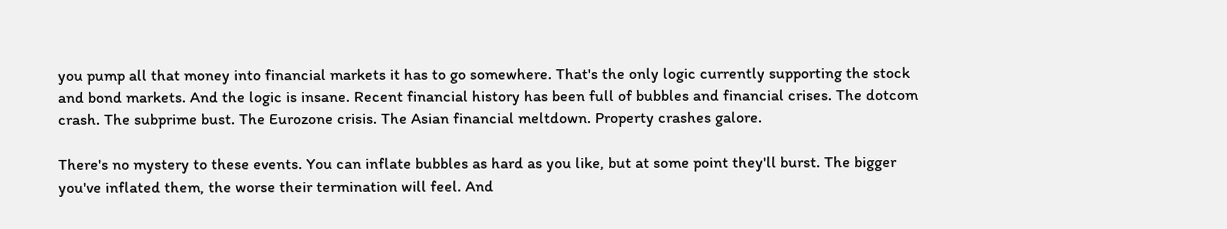you pump all that money into financial markets it has to go somewhere. That's the only logic currently supporting the stock and bond markets. And the logic is insane. Recent financial history has been full of bubbles and financial crises. The dotcom crash. The subprime bust. The Eurozone crisis. The Asian financial meltdown. Property crashes galore.

There's no mystery to these events. You can inflate bubbles as hard as you like, but at some point they'll burst. The bigger you've inflated them, the worse their termination will feel. And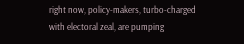right now, policy-makers, turbo-charged with electoral zeal, are pumping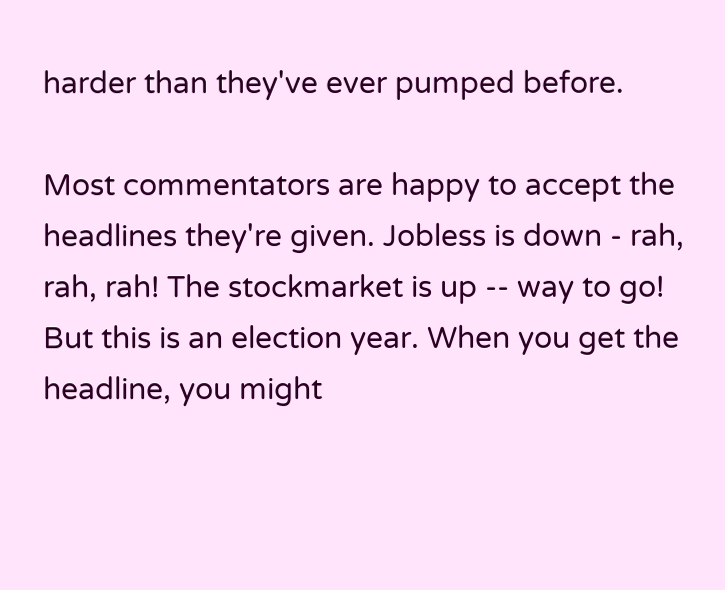harder than they've ever pumped before.

Most commentators are happy to accept the headlines they're given. Jobless is down - rah, rah, rah! The stockmarket is up -- way to go! But this is an election year. When you get the headline, you might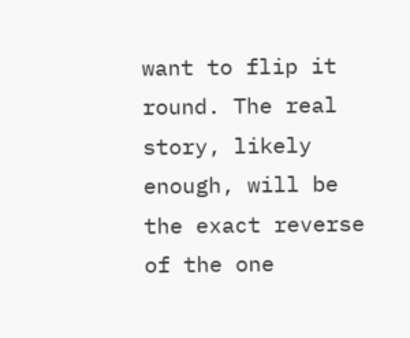want to flip it round. The real story, likely enough, will be the exact reverse of the one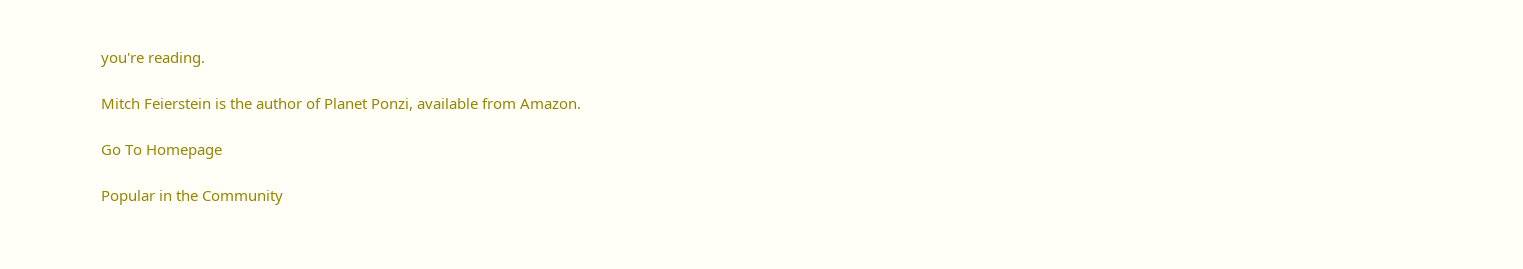you're reading.

Mitch Feierstein is the author of Planet Ponzi, available from Amazon.

Go To Homepage

Popular in the Community